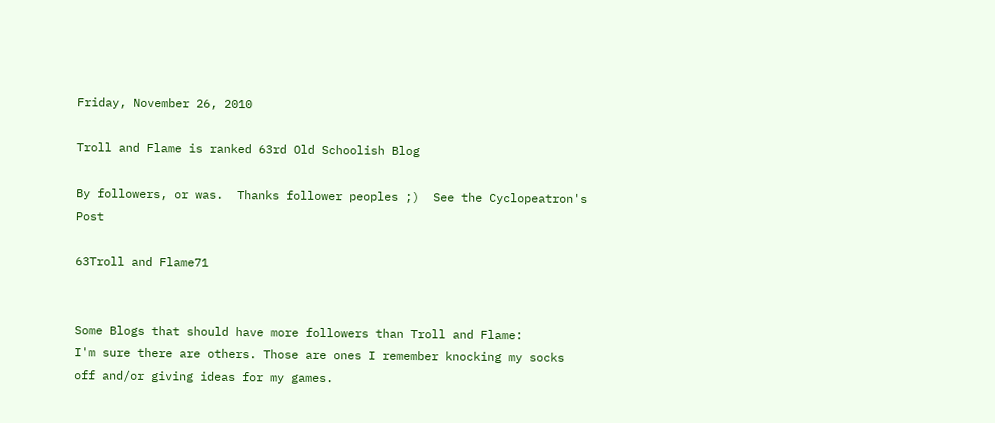Friday, November 26, 2010

Troll and Flame is ranked 63rd Old Schoolish Blog

By followers, or was.  Thanks follower peoples ;)  See the Cyclopeatron's Post

63Troll and Flame71


Some Blogs that should have more followers than Troll and Flame:
I'm sure there are others. Those are ones I remember knocking my socks off and/or giving ideas for my games.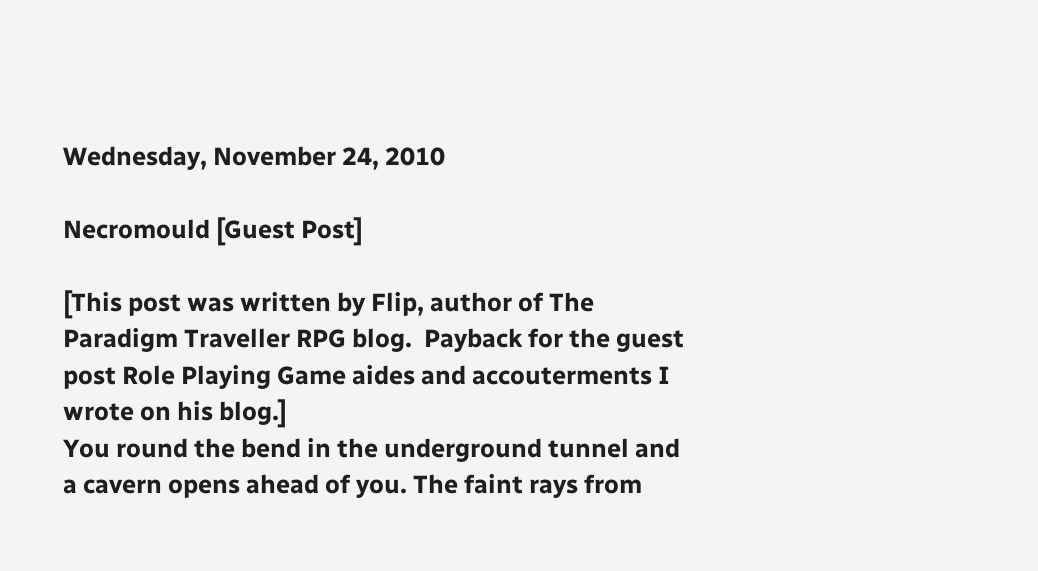Wednesday, November 24, 2010

Necromould [Guest Post]

[This post was written by Flip, author of The Paradigm Traveller RPG blog.  Payback for the guest post Role Playing Game aides and accouterments I wrote on his blog.]
You round the bend in the underground tunnel and a cavern opens ahead of you. The faint rays from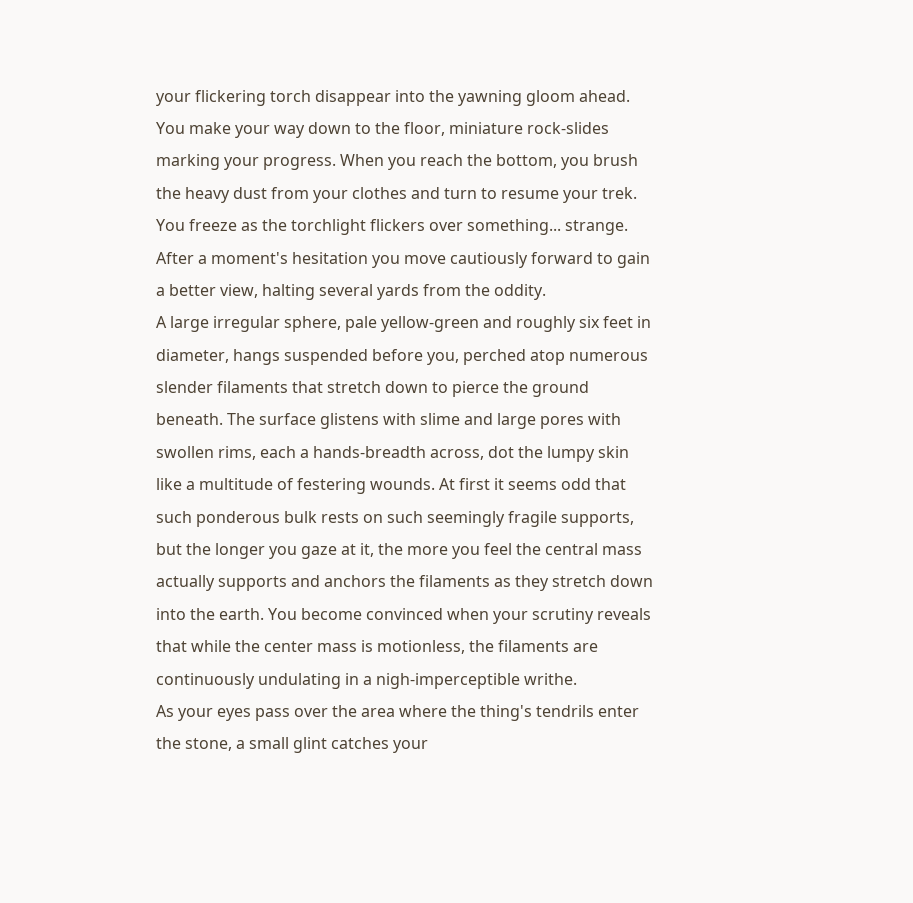your flickering torch disappear into the yawning gloom ahead. You make your way down to the floor, miniature rock-slides marking your progress. When you reach the bottom, you brush the heavy dust from your clothes and turn to resume your trek. You freeze as the torchlight flickers over something... strange. After a moment's hesitation you move cautiously forward to gain a better view, halting several yards from the oddity.
A large irregular sphere, pale yellow-green and roughly six feet in diameter, hangs suspended before you, perched atop numerous slender filaments that stretch down to pierce the ground beneath. The surface glistens with slime and large pores with swollen rims, each a hands-breadth across, dot the lumpy skin like a multitude of festering wounds. At first it seems odd that such ponderous bulk rests on such seemingly fragile supports, but the longer you gaze at it, the more you feel the central mass actually supports and anchors the filaments as they stretch down into the earth. You become convinced when your scrutiny reveals that while the center mass is motionless, the filaments are continuously undulating in a nigh-imperceptible writhe.
As your eyes pass over the area where the thing's tendrils enter the stone, a small glint catches your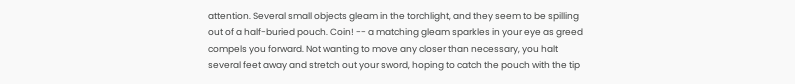attention. Several small objects gleam in the torchlight, and they seem to be spilling out of a half-buried pouch. Coin! -- a matching gleam sparkles in your eye as greed compels you forward. Not wanting to move any closer than necessary, you halt several feet away and stretch out your sword, hoping to catch the pouch with the tip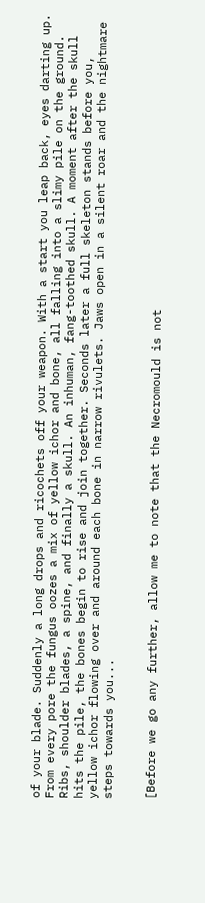of your blade. Suddenly a long drops and ricochets off your weapon. With a start you leap back, eyes darting up. From every pore the fungus oozes a mix of yellow ichor and bone, all falling into a slimy pile on the ground. Ribs, shoulder blades, a spine, and finally a skull. An inhuman, fang-toothed skull. A moment after the skull hits the pile, the bones begin to rise and join together. Seconds later a full skeleton stands before you, yellow ichor flowing over and around each bone in narrow rivulets. Jaws open in a silent roar and the nightmare steps towards you...


[Before we go any further, allow me to note that the Necromould is not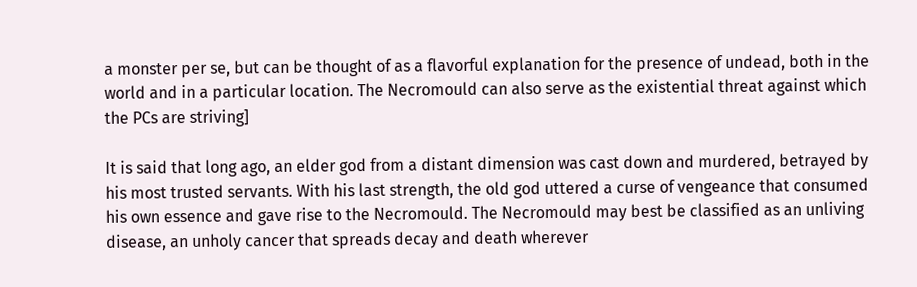a monster per se, but can be thought of as a flavorful explanation for the presence of undead, both in the world and in a particular location. The Necromould can also serve as the existential threat against which the PCs are striving]

It is said that long ago, an elder god from a distant dimension was cast down and murdered, betrayed by his most trusted servants. With his last strength, the old god uttered a curse of vengeance that consumed his own essence and gave rise to the Necromould. The Necromould may best be classified as an unliving disease, an unholy cancer that spreads decay and death wherever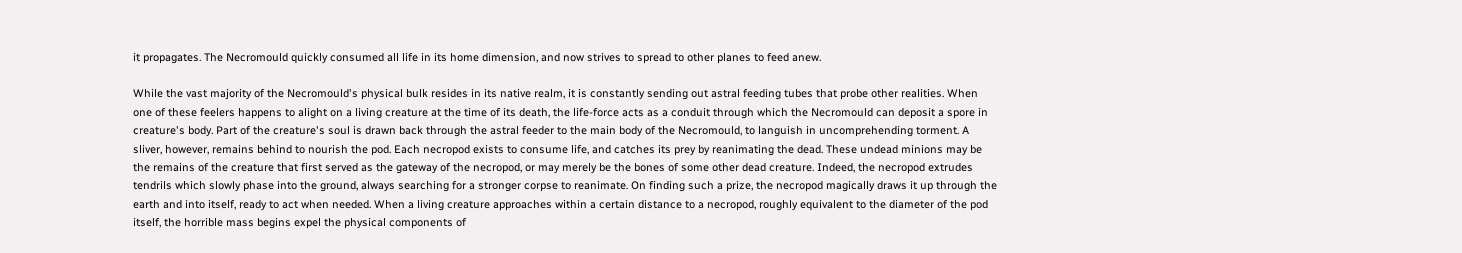it propagates. The Necromould quickly consumed all life in its home dimension, and now strives to spread to other planes to feed anew.

While the vast majority of the Necromould's physical bulk resides in its native realm, it is constantly sending out astral feeding tubes that probe other realities. When one of these feelers happens to alight on a living creature at the time of its death, the life-force acts as a conduit through which the Necromould can deposit a spore in creature's body. Part of the creature's soul is drawn back through the astral feeder to the main body of the Necromould, to languish in uncomprehending torment. A sliver, however, remains behind to nourish the pod. Each necropod exists to consume life, and catches its prey by reanimating the dead. These undead minions may be the remains of the creature that first served as the gateway of the necropod, or may merely be the bones of some other dead creature. Indeed, the necropod extrudes tendrils which slowly phase into the ground, always searching for a stronger corpse to reanimate. On finding such a prize, the necropod magically draws it up through the earth and into itself, ready to act when needed. When a living creature approaches within a certain distance to a necropod, roughly equivalent to the diameter of the pod itself, the horrible mass begins expel the physical components of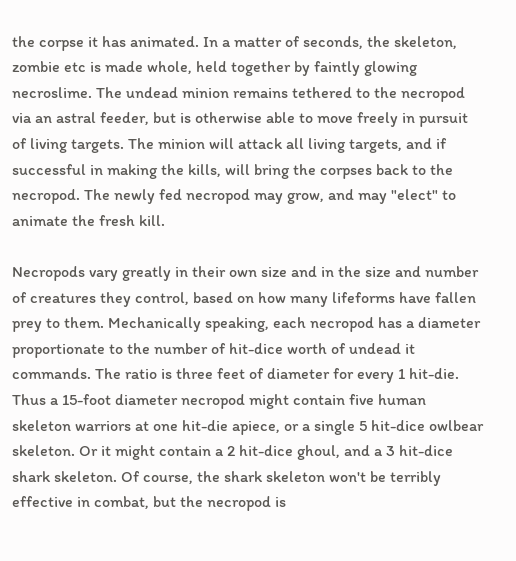the corpse it has animated. In a matter of seconds, the skeleton, zombie etc is made whole, held together by faintly glowing necroslime. The undead minion remains tethered to the necropod via an astral feeder, but is otherwise able to move freely in pursuit of living targets. The minion will attack all living targets, and if successful in making the kills, will bring the corpses back to the necropod. The newly fed necropod may grow, and may "elect" to animate the fresh kill.

Necropods vary greatly in their own size and in the size and number of creatures they control, based on how many lifeforms have fallen prey to them. Mechanically speaking, each necropod has a diameter proportionate to the number of hit-dice worth of undead it commands. The ratio is three feet of diameter for every 1 hit-die. Thus a 15-foot diameter necropod might contain five human skeleton warriors at one hit-die apiece, or a single 5 hit-dice owlbear skeleton. Or it might contain a 2 hit-dice ghoul, and a 3 hit-dice shark skeleton. Of course, the shark skeleton won't be terribly effective in combat, but the necropod is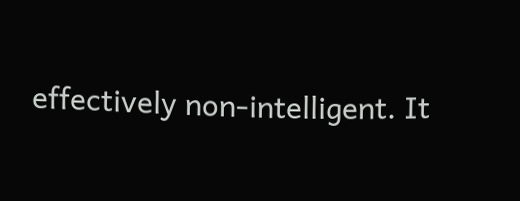effectively non-intelligent. It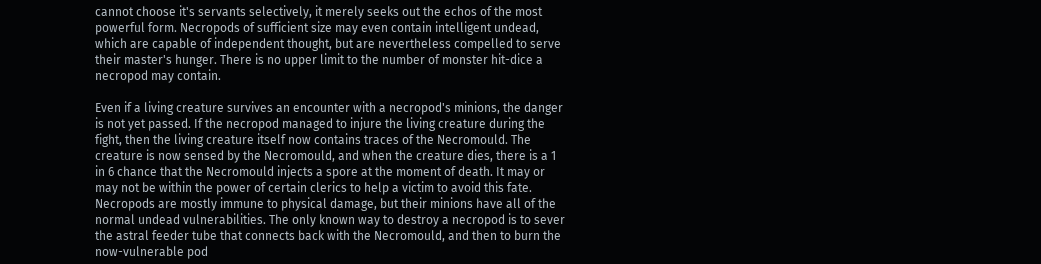cannot choose it's servants selectively, it merely seeks out the echos of the most powerful form. Necropods of sufficient size may even contain intelligent undead, which are capable of independent thought, but are nevertheless compelled to serve their master's hunger. There is no upper limit to the number of monster hit-dice a necropod may contain.

Even if a living creature survives an encounter with a necropod's minions, the danger is not yet passed. If the necropod managed to injure the living creature during the fight, then the living creature itself now contains traces of the Necromould. The creature is now sensed by the Necromould, and when the creature dies, there is a 1 in 6 chance that the Necromould injects a spore at the moment of death. It may or may not be within the power of certain clerics to help a victim to avoid this fate. Necropods are mostly immune to physical damage, but their minions have all of the normal undead vulnerabilities. The only known way to destroy a necropod is to sever the astral feeder tube that connects back with the Necromould, and then to burn the now-vulnerable pod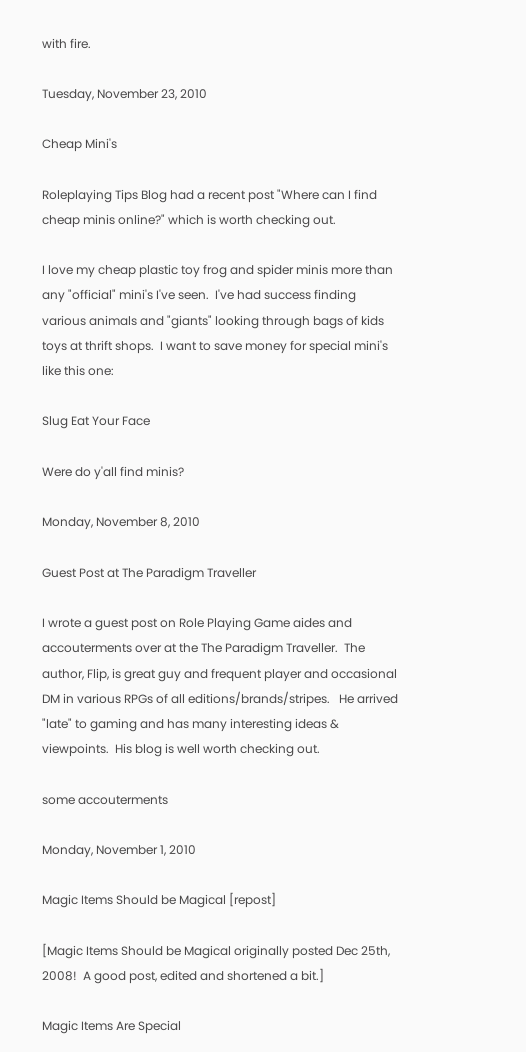with fire.

Tuesday, November 23, 2010

Cheap Mini's

Roleplaying Tips Blog had a recent post "Where can I find cheap minis online?" which is worth checking out.

I love my cheap plastic toy frog and spider minis more than any "official" mini's I've seen.  I've had success finding various animals and "giants" looking through bags of kids toys at thrift shops.  I want to save money for special mini's like this one:

Slug Eat Your Face

Were do y'all find minis?

Monday, November 8, 2010

Guest Post at The Paradigm Traveller

I wrote a guest post on Role Playing Game aides and accouterments over at the The Paradigm Traveller.  The author, Flip, is great guy and frequent player and occasional DM in various RPGs of all editions/brands/stripes.   He arrived "late" to gaming and has many interesting ideas & viewpoints.  His blog is well worth checking out.

some accouterments

Monday, November 1, 2010

Magic Items Should be Magical [repost]

[Magic Items Should be Magical originally posted Dec 25th, 2008!  A good post, edited and shortened a bit.]

Magic Items Are Special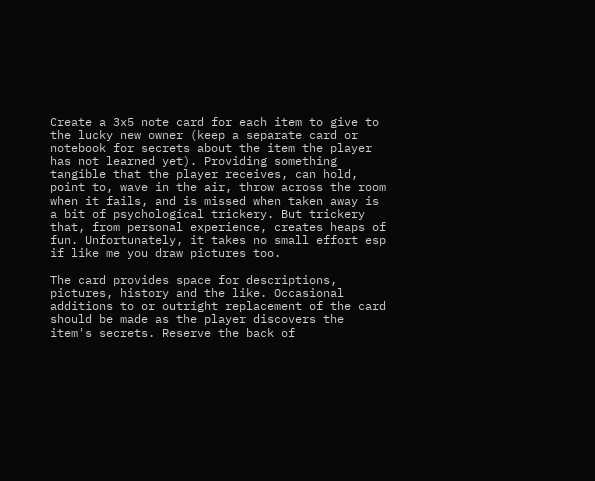Create a 3x5 note card for each item to give to the lucky new owner (keep a separate card or notebook for secrets about the item the player has not learned yet). Providing something tangible that the player receives, can hold, point to, wave in the air, throw across the room when it fails, and is missed when taken away is a bit of psychological trickery. But trickery that, from personal experience, creates heaps of fun. Unfortunately, it takes no small effort esp if like me you draw pictures too.

The card provides space for descriptions, pictures, history and the like. Occasional additions to or outright replacement of the card should be made as the player discovers the item's secrets. Reserve the back of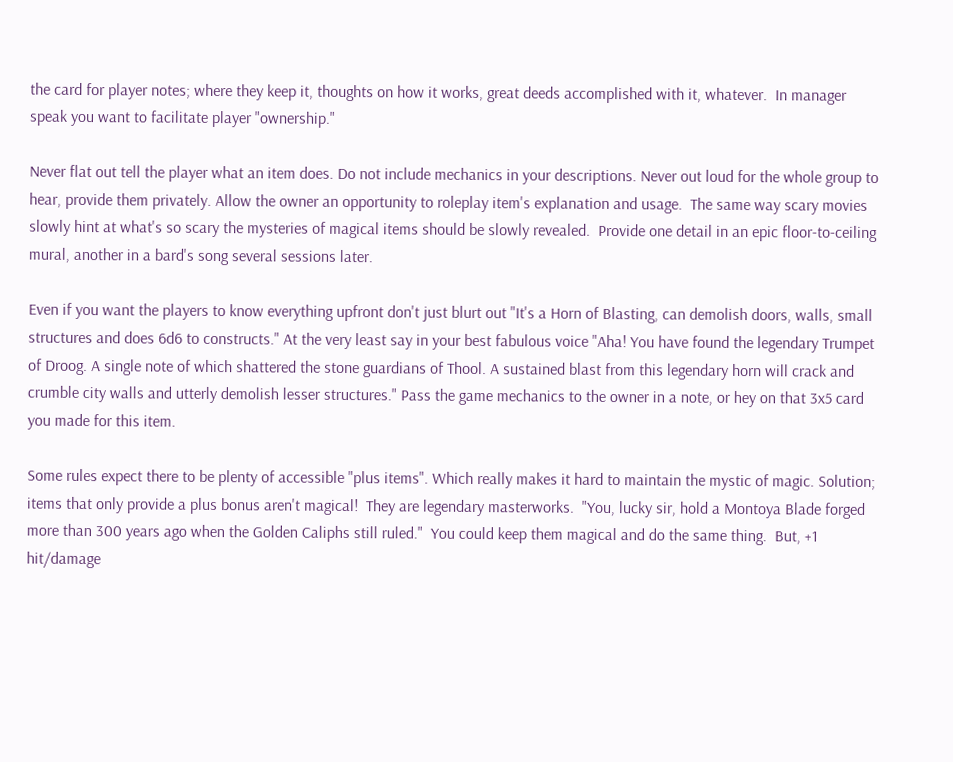the card for player notes; where they keep it, thoughts on how it works, great deeds accomplished with it, whatever.  In manager speak you want to facilitate player "ownership."

Never flat out tell the player what an item does. Do not include mechanics in your descriptions. Never out loud for the whole group to hear, provide them privately. Allow the owner an opportunity to roleplay item's explanation and usage.  The same way scary movies slowly hint at what's so scary the mysteries of magical items should be slowly revealed.  Provide one detail in an epic floor-to-ceiling mural, another in a bard's song several sessions later.

Even if you want the players to know everything upfront don't just blurt out "It's a Horn of Blasting, can demolish doors, walls, small structures and does 6d6 to constructs." At the very least say in your best fabulous voice "Aha! You have found the legendary Trumpet of Droog. A single note of which shattered the stone guardians of Thool. A sustained blast from this legendary horn will crack and crumble city walls and utterly demolish lesser structures." Pass the game mechanics to the owner in a note, or hey on that 3x5 card you made for this item.

Some rules expect there to be plenty of accessible "plus items". Which really makes it hard to maintain the mystic of magic. Solution; items that only provide a plus bonus aren't magical!  They are legendary masterworks.  "You, lucky sir, hold a Montoya Blade forged more than 300 years ago when the Golden Caliphs still ruled."  You could keep them magical and do the same thing.  But, +1 hit/damage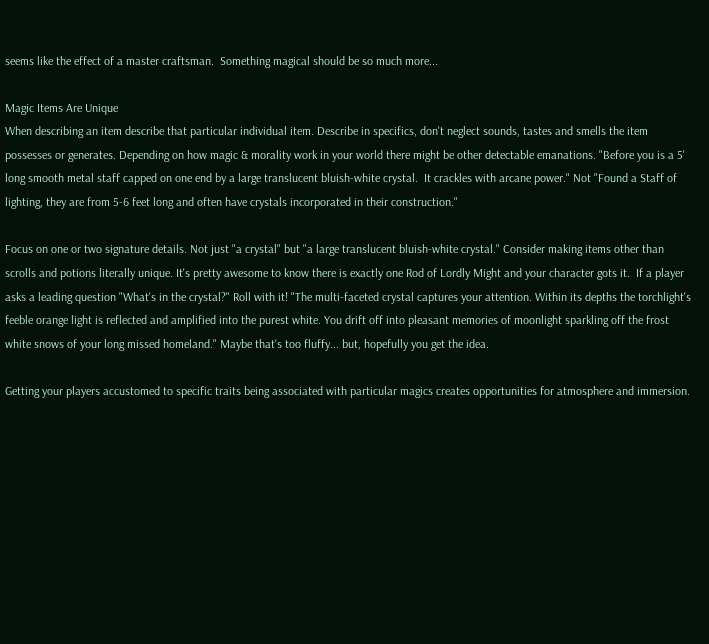seems like the effect of a master craftsman.  Something magical should be so much more...

Magic Items Are Unique
When describing an item describe that particular individual item. Describe in specifics, don't neglect sounds, tastes and smells the item possesses or generates. Depending on how magic & morality work in your world there might be other detectable emanations. "Before you is a 5' long smooth metal staff capped on one end by a large translucent bluish-white crystal.  It crackles with arcane power." Not "Found a Staff of lighting, they are from 5-6 feet long and often have crystals incorporated in their construction."

Focus on one or two signature details. Not just "a crystal" but "a large translucent bluish-white crystal." Consider making items other than scrolls and potions literally unique. It's pretty awesome to know there is exactly one Rod of Lordly Might and your character gots it.  If a player asks a leading question "What's in the crystal?" Roll with it! "The multi-faceted crystal captures your attention. Within its depths the torchlight's feeble orange light is reflected and amplified into the purest white. You drift off into pleasant memories of moonlight sparkling off the frost white snows of your long missed homeland." Maybe that's too fluffy... but, hopefully you get the idea.

Getting your players accustomed to specific traits being associated with particular magics creates opportunities for atmosphere and immersion.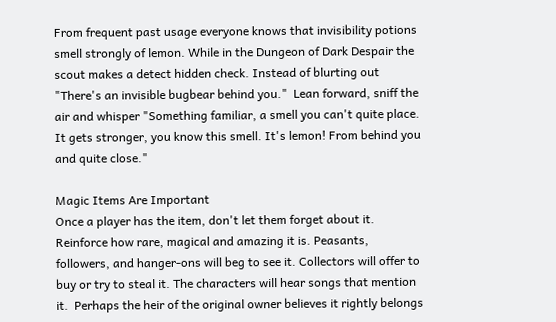From frequent past usage everyone knows that invisibility potions smell strongly of lemon. While in the Dungeon of Dark Despair the scout makes a detect hidden check. Instead of blurting out "There's an invisible bugbear behind you."  Lean forward, sniff the air and whisper "Something familiar, a smell you can't quite place.  It gets stronger, you know this smell. It's lemon! From behind you and quite close."

Magic Items Are Important
Once a player has the item, don't let them forget about it. Reinforce how rare, magical and amazing it is. Peasants, followers, and hanger-ons will beg to see it. Collectors will offer to buy or try to steal it. The characters will hear songs that mention it.  Perhaps the heir of the original owner believes it rightly belongs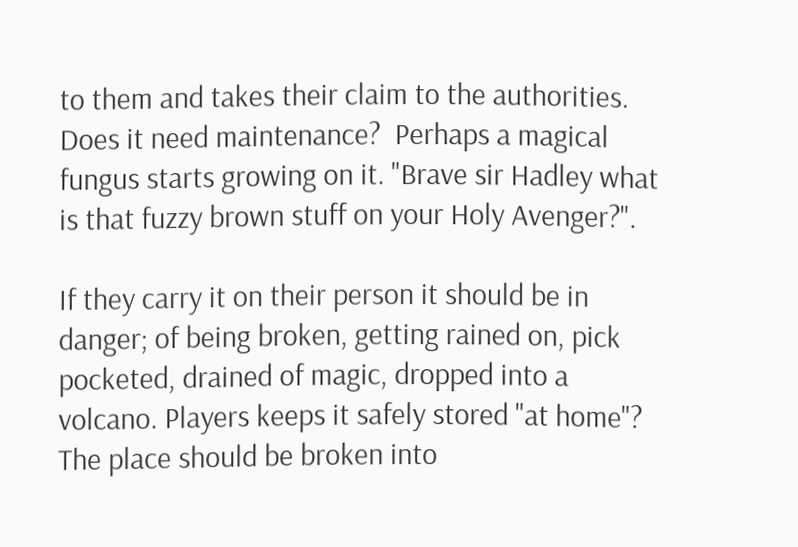to them and takes their claim to the authorities.  Does it need maintenance?  Perhaps a magical fungus starts growing on it. "Brave sir Hadley what is that fuzzy brown stuff on your Holy Avenger?".

If they carry it on their person it should be in danger; of being broken, getting rained on, pick pocketed, drained of magic, dropped into a volcano. Players keeps it safely stored "at home"? The place should be broken into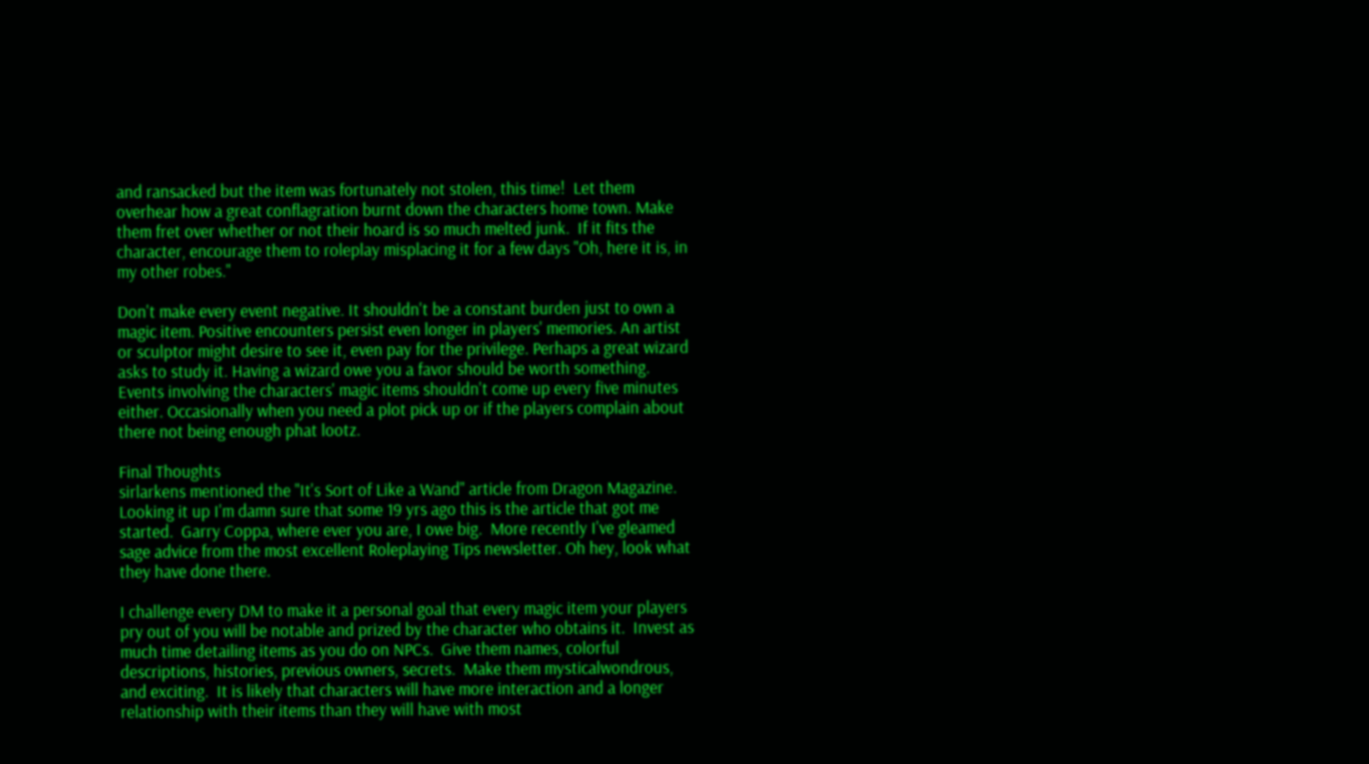and ransacked but the item was fortunately not stolen, this time!  Let them overhear how a great conflagration burnt down the characters home town. Make them fret over whether or not their hoard is so much melted junk.  If it fits the character, encourage them to roleplay misplacing it for a few days "Oh, here it is, in my other robes."

Don't make every event negative. It shouldn't be a constant burden just to own a magic item. Positive encounters persist even longer in players' memories. An artist or sculptor might desire to see it, even pay for the privilege. Perhaps a great wizard asks to study it. Having a wizard owe you a favor should be worth something. Events involving the characters' magic items shouldn't come up every five minutes either. Occasionally when you need a plot pick up or if the players complain about there not being enough phat lootz.

Final Thoughts
sirlarkens mentioned the "It's Sort of Like a Wand" article from Dragon Magazine. Looking it up I'm damn sure that some 19 yrs ago this is the article that got me started.  Garry Coppa, where ever you are, I owe big.  More recently I've gleamed sage advice from the most excellent Roleplaying Tips newsletter. Oh hey, look what they have done there.

I challenge every DM to make it a personal goal that every magic item your players pry out of you will be notable and prized by the character who obtains it.  Invest as much time detailing items as you do on NPCs.  Give them names, colorful descriptions, histories, previous owners, secrets.  Make them mysticalwondrous, and exciting.  It is likely that characters will have more interaction and a longer relationship with their items than they will have with most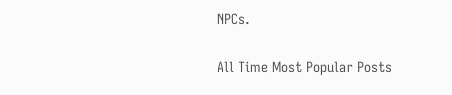NPCs.

All Time Most Popular Posts